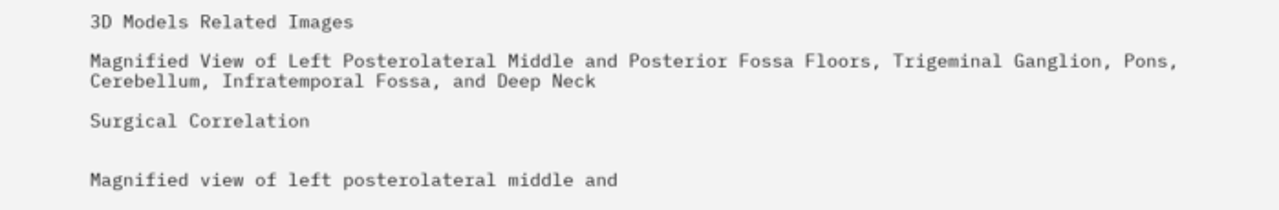3D Models Related Images

Magnified View of Left Posterolateral Middle and Posterior Fossa Floors, Trigeminal Ganglion, Pons, Cerebellum, Infratemporal Fossa, and Deep Neck

Surgical Correlation


Magnified view of left posterolateral middle and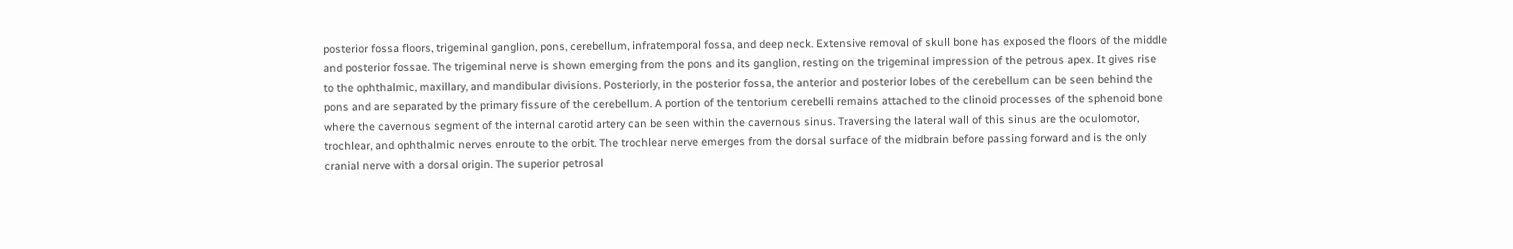posterior fossa floors, trigeminal ganglion, pons, cerebellum, infratemporal fossa, and deep neck. Extensive removal of skull bone has exposed the floors of the middle and posterior fossae. The trigeminal nerve is shown emerging from the pons and its ganglion, resting on the trigeminal impression of the petrous apex. It gives rise to the ophthalmic, maxillary, and mandibular divisions. Posteriorly, in the posterior fossa, the anterior and posterior lobes of the cerebellum can be seen behind the pons and are separated by the primary fissure of the cerebellum. A portion of the tentorium cerebelli remains attached to the clinoid processes of the sphenoid bone where the cavernous segment of the internal carotid artery can be seen within the cavernous sinus. Traversing the lateral wall of this sinus are the oculomotor, trochlear, and ophthalmic nerves enroute to the orbit. The trochlear nerve emerges from the dorsal surface of the midbrain before passing forward and is the only cranial nerve with a dorsal origin. The superior petrosal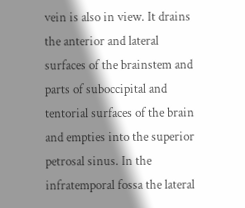vein is also in view. It drains the anterior and lateral surfaces of the brainstem and parts of suboccipital and tentorial surfaces of the brain and empties into the superior petrosal sinus. In the infratemporal fossa the lateral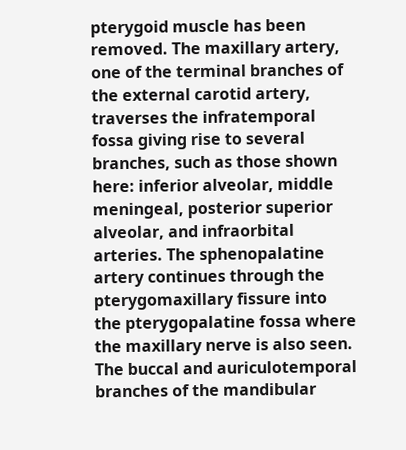pterygoid muscle has been removed. The maxillary artery, one of the terminal branches of the external carotid artery, traverses the infratemporal fossa giving rise to several branches, such as those shown here: inferior alveolar, middle meningeal, posterior superior alveolar, and infraorbital arteries. The sphenopalatine artery continues through the pterygomaxillary fissure into the pterygopalatine fossa where the maxillary nerve is also seen. The buccal and auriculotemporal branches of the mandibular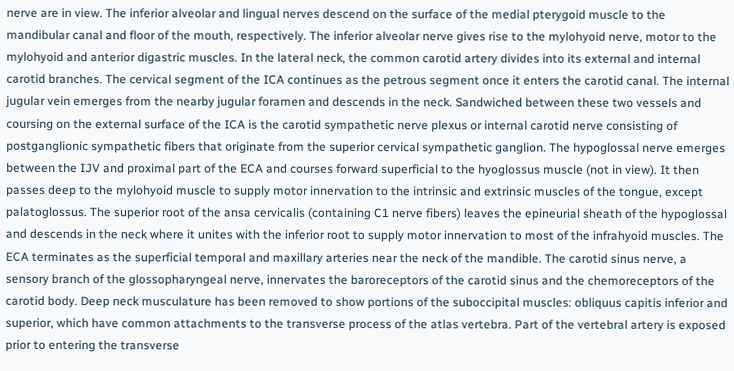nerve are in view. The inferior alveolar and lingual nerves descend on the surface of the medial pterygoid muscle to the mandibular canal and floor of the mouth, respectively. The inferior alveolar nerve gives rise to the mylohyoid nerve, motor to the mylohyoid and anterior digastric muscles. In the lateral neck, the common carotid artery divides into its external and internal carotid branches. The cervical segment of the ICA continues as the petrous segment once it enters the carotid canal. The internal jugular vein emerges from the nearby jugular foramen and descends in the neck. Sandwiched between these two vessels and coursing on the external surface of the ICA is the carotid sympathetic nerve plexus or internal carotid nerve consisting of postganglionic sympathetic fibers that originate from the superior cervical sympathetic ganglion. The hypoglossal nerve emerges between the IJV and proximal part of the ECA and courses forward superficial to the hyoglossus muscle (not in view). It then passes deep to the mylohyoid muscle to supply motor innervation to the intrinsic and extrinsic muscles of the tongue, except palatoglossus. The superior root of the ansa cervicalis (containing C1 nerve fibers) leaves the epineurial sheath of the hypoglossal and descends in the neck where it unites with the inferior root to supply motor innervation to most of the infrahyoid muscles. The ECA terminates as the superficial temporal and maxillary arteries near the neck of the mandible. The carotid sinus nerve, a sensory branch of the glossopharyngeal nerve, innervates the baroreceptors of the carotid sinus and the chemoreceptors of the carotid body. Deep neck musculature has been removed to show portions of the suboccipital muscles: obliquus capitis inferior and superior, which have common attachments to the transverse process of the atlas vertebra. Part of the vertebral artery is exposed prior to entering the transverse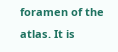foramen of the atlas. It is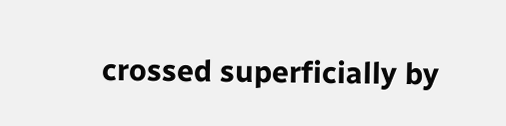crossed superficially by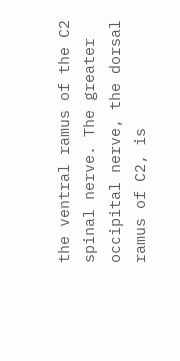the ventral ramus of the C2 spinal nerve. The greater occipital nerve, the dorsal ramus of C2, is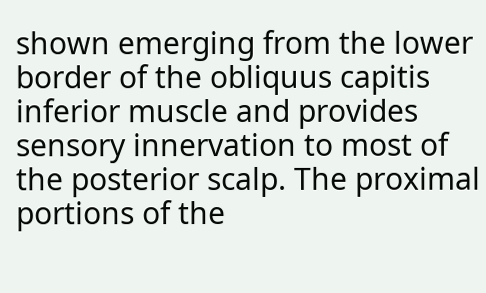shown emerging from the lower border of the obliquus capitis inferior muscle and provides sensory innervation to most of the posterior scalp. The proximal portions of the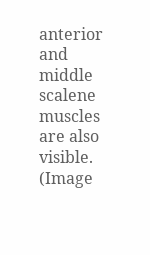anterior and middle scalene muscles are also visible. (Image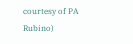courtesy of PA Rubino)